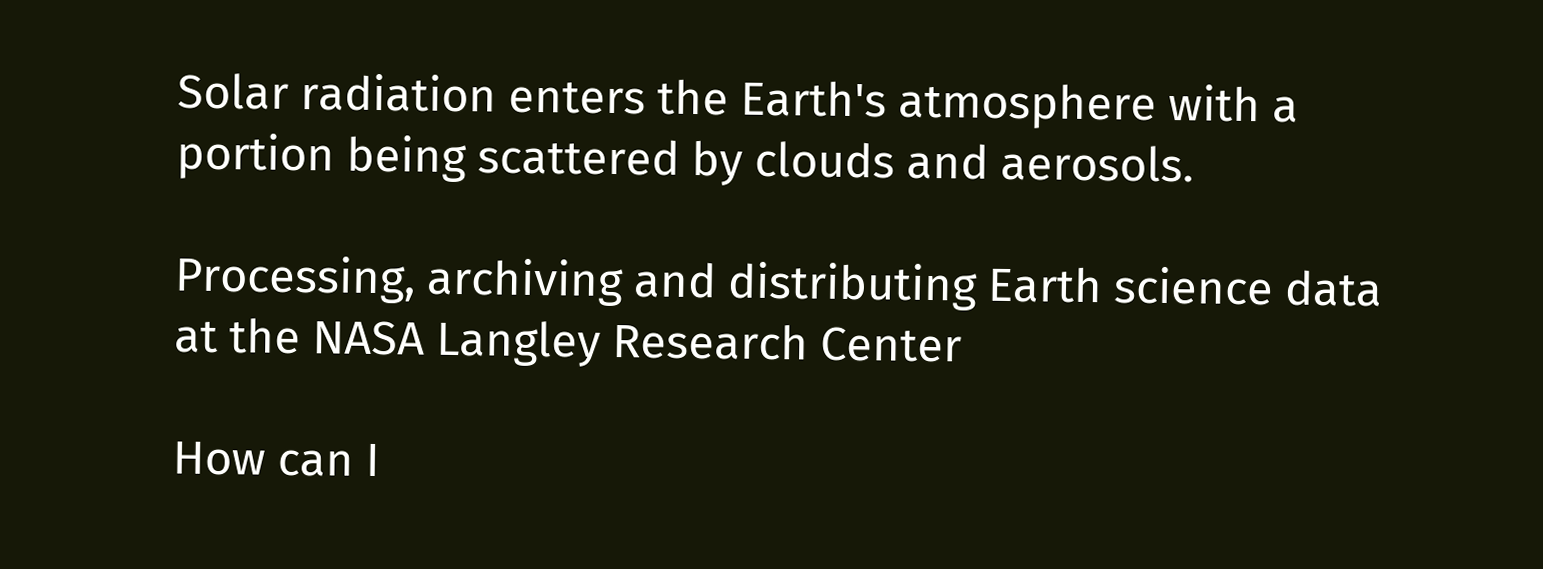Solar radiation enters the Earth's atmosphere with a portion being scattered by clouds and aerosols.

Processing, archiving and distributing Earth science data
at the NASA Langley Research Center

How can I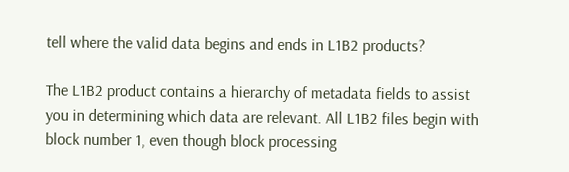tell where the valid data begins and ends in L1B2 products?

The L1B2 product contains a hierarchy of metadata fields to assist you in determining which data are relevant. All L1B2 files begin with block number 1, even though block processing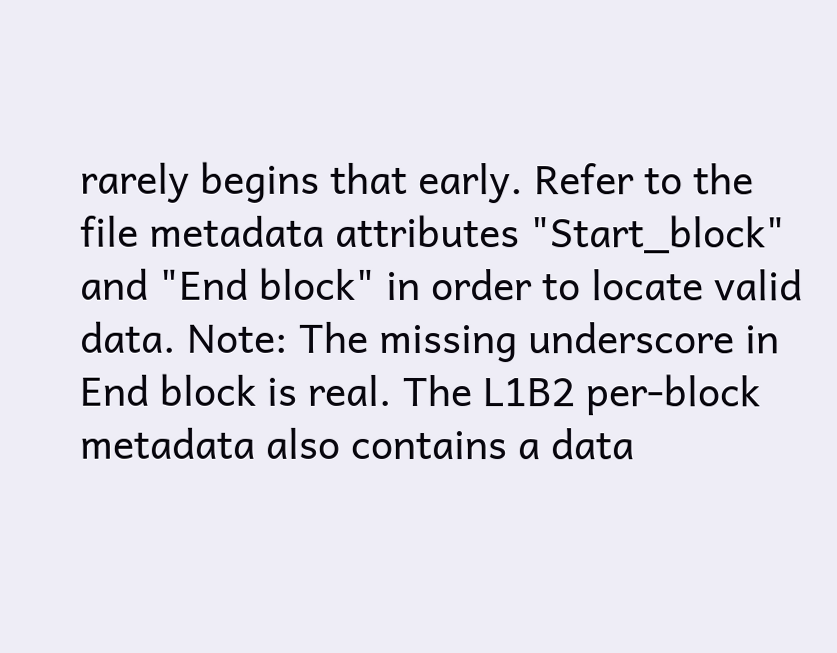rarely begins that early. Refer to the file metadata attributes "Start_block" and "End block" in order to locate valid data. Note: The missing underscore in End block is real. The L1B2 per-block metadata also contains a data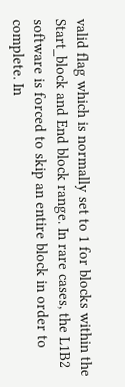valid flag which is normally set to 1 for blocks within the Start_block and End block range. In rare cases, the L1B2 software is forced to skip an entire block in order to complete. In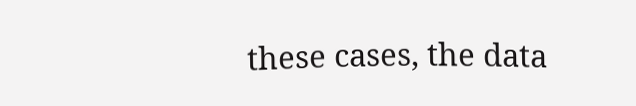these cases, the data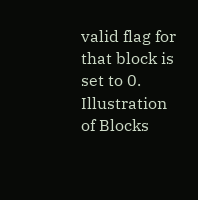valid flag for that block is set to 0. Illustration of Blocks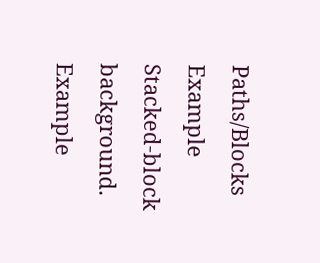Paths/Blocks Example
Stacked-block background. Example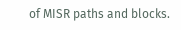of MISR paths and blocks.